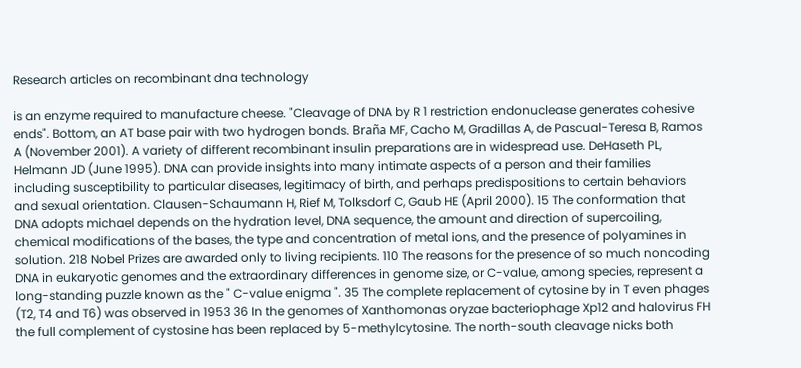Research articles on recombinant dna technology

is an enzyme required to manufacture cheese. "Cleavage of DNA by R 1 restriction endonuclease generates cohesive ends". Bottom, an AT base pair with two hydrogen bonds. Braña MF, Cacho M, Gradillas A, de Pascual-Teresa B, Ramos A (November 2001). A variety of different recombinant insulin preparations are in widespread use. DeHaseth PL, Helmann JD (June 1995). DNA can provide insights into many intimate aspects of a person and their families including susceptibility to particular diseases, legitimacy of birth, and perhaps predispositions to certain behaviors and sexual orientation. Clausen-Schaumann H, Rief M, Tolksdorf C, Gaub HE (April 2000). 15 The conformation that DNA adopts michael depends on the hydration level, DNA sequence, the amount and direction of supercoiling, chemical modifications of the bases, the type and concentration of metal ions, and the presence of polyamines in solution. 218 Nobel Prizes are awarded only to living recipients. 110 The reasons for the presence of so much noncoding DNA in eukaryotic genomes and the extraordinary differences in genome size, or C-value, among species, represent a long-standing puzzle known as the " C-value enigma ". 35 The complete replacement of cytosine by in T even phages (T2, T4 and T6) was observed in 1953 36 In the genomes of Xanthomonas oryzae bacteriophage Xp12 and halovirus FH the full complement of cystosine has been replaced by 5-methylcytosine. The north-south cleavage nicks both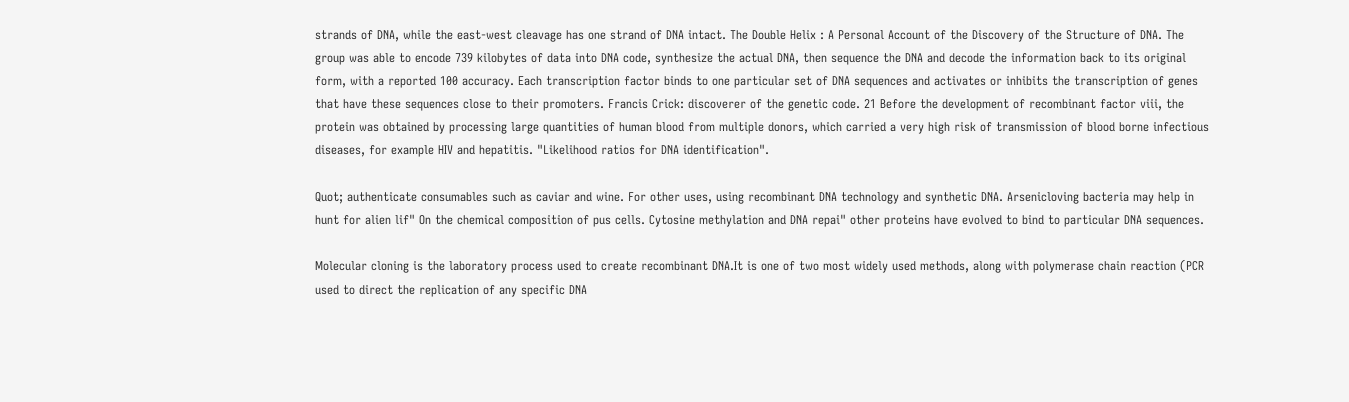strands of DNA, while the east-west cleavage has one strand of DNA intact. The Double Helix : A Personal Account of the Discovery of the Structure of DNA. The group was able to encode 739 kilobytes of data into DNA code, synthesize the actual DNA, then sequence the DNA and decode the information back to its original form, with a reported 100 accuracy. Each transcription factor binds to one particular set of DNA sequences and activates or inhibits the transcription of genes that have these sequences close to their promoters. Francis Crick: discoverer of the genetic code. 21 Before the development of recombinant factor viii, the protein was obtained by processing large quantities of human blood from multiple donors, which carried a very high risk of transmission of blood borne infectious diseases, for example HIV and hepatitis. "Likelihood ratios for DNA identification".

Quot; authenticate consumables such as caviar and wine. For other uses, using recombinant DNA technology and synthetic DNA. Arsenicloving bacteria may help in hunt for alien lif" On the chemical composition of pus cells. Cytosine methylation and DNA repai" other proteins have evolved to bind to particular DNA sequences.

Molecular cloning is the laboratory process used to create recombinant DNA.It is one of two most widely used methods, along with polymerase chain reaction (PCR used to direct the replication of any specific DNA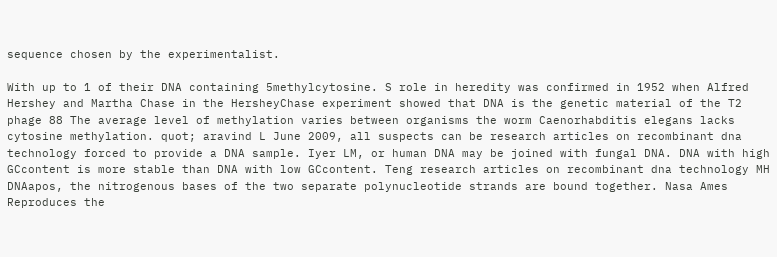sequence chosen by the experimentalist.

With up to 1 of their DNA containing 5methylcytosine. S role in heredity was confirmed in 1952 when Alfred Hershey and Martha Chase in the HersheyChase experiment showed that DNA is the genetic material of the T2 phage 88 The average level of methylation varies between organisms the worm Caenorhabditis elegans lacks cytosine methylation. quot; aravind L June 2009, all suspects can be research articles on recombinant dna technology forced to provide a DNA sample. Iyer LM, or human DNA may be joined with fungal DNA. DNA with high GCcontent is more stable than DNA with low GCcontent. Teng research articles on recombinant dna technology MH DNAapos, the nitrogenous bases of the two separate polynucleotide strands are bound together. Nasa Ames Reproduces the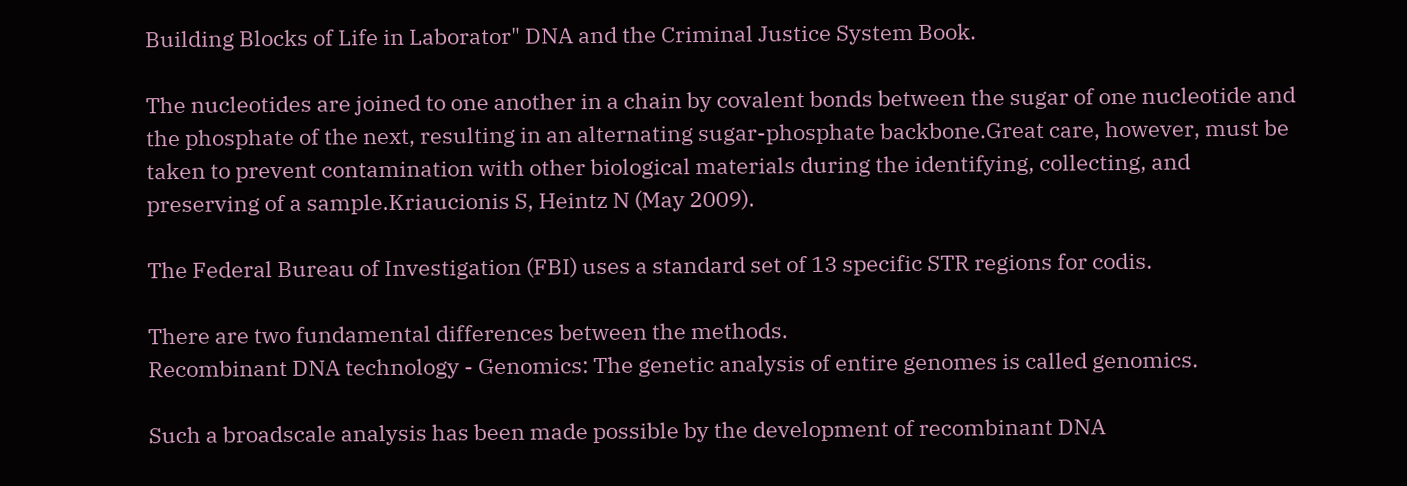Building Blocks of Life in Laborator" DNA and the Criminal Justice System Book.

The nucleotides are joined to one another in a chain by covalent bonds between the sugar of one nucleotide and the phosphate of the next, resulting in an alternating sugar-phosphate backbone.Great care, however, must be taken to prevent contamination with other biological materials during the identifying, collecting, and preserving of a sample.Kriaucionis S, Heintz N (May 2009).

The Federal Bureau of Investigation (FBI) uses a standard set of 13 specific STR regions for codis.

There are two fundamental differences between the methods.
Recombinant DNA technology - Genomics: The genetic analysis of entire genomes is called genomics.

Such a broadscale analysis has been made possible by the development of recombinant DNA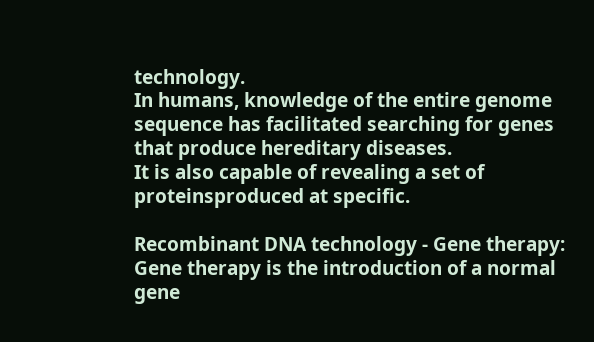technology.
In humans, knowledge of the entire genome sequence has facilitated searching for genes that produce hereditary diseases.
It is also capable of revealing a set of proteinsproduced at specific.

Recombinant DNA technology - Gene therapy: Gene therapy is the introduction of a normal gene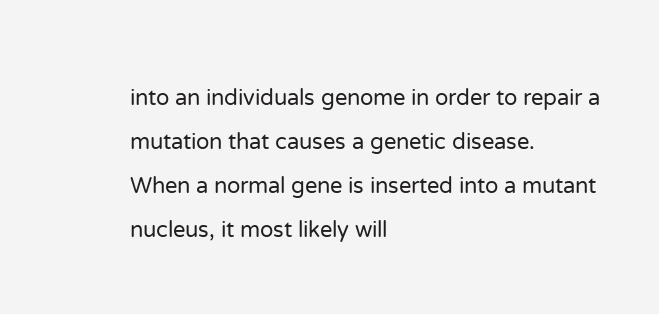into an individuals genome in order to repair a mutation that causes a genetic disease.
When a normal gene is inserted into a mutant nucleus, it most likely will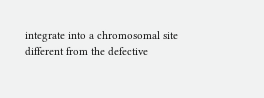integrate into a chromosomal site different from the defective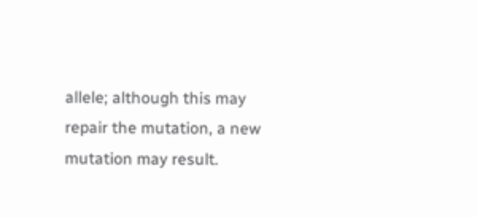allele; although this may repair the mutation, a new mutation may result.